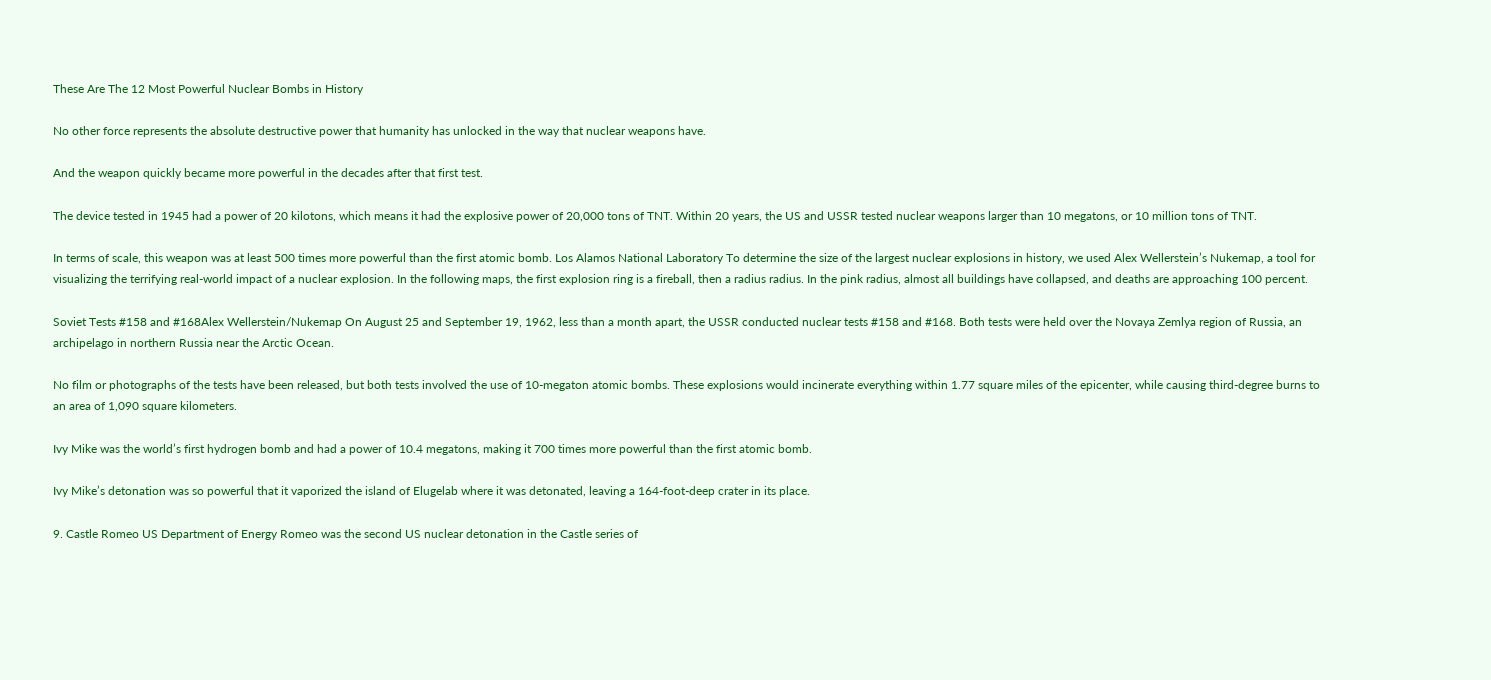These Are The 12 Most Powerful Nuclear Bombs in History

No other force represents the absolute destructive power that humanity has unlocked in the way that nuclear weapons have.

And the weapon quickly became more powerful in the decades after that first test.

The device tested in 1945 had a power of 20 kilotons, which means it had the explosive power of 20,000 tons of TNT. Within 20 years, the US and USSR tested nuclear weapons larger than 10 megatons, or 10 million tons of TNT.

In terms of scale, this weapon was at least 500 times more powerful than the first atomic bomb. Los Alamos National Laboratory To determine the size of the largest nuclear explosions in history, we used Alex Wellerstein’s Nukemap, a tool for visualizing the terrifying real-world impact of a nuclear explosion. In the following maps, the first explosion ring is a fireball, then a radius radius. In the pink radius, almost all buildings have collapsed, and deaths are approaching 100 percent.

Soviet Tests #158 and #168Alex Wellerstein/Nukemap On August 25 and September 19, 1962, less than a month apart, the USSR conducted nuclear tests #158 and #168. Both tests were held over the Novaya Zemlya region of Russia, an archipelago in northern Russia near the Arctic Ocean.

No film or photographs of the tests have been released, but both tests involved the use of 10-megaton atomic bombs. These explosions would incinerate everything within 1.77 square miles of the epicenter, while causing third-degree burns to an area of 1,090 square kilometers.

Ivy Mike was the world’s first hydrogen bomb and had a power of 10.4 megatons, making it 700 times more powerful than the first atomic bomb.

Ivy Mike’s detonation was so powerful that it vaporized the island of Elugelab where it was detonated, leaving a 164-foot-deep crater in its place.

9. Castle Romeo US Department of Energy Romeo was the second US nuclear detonation in the Castle series of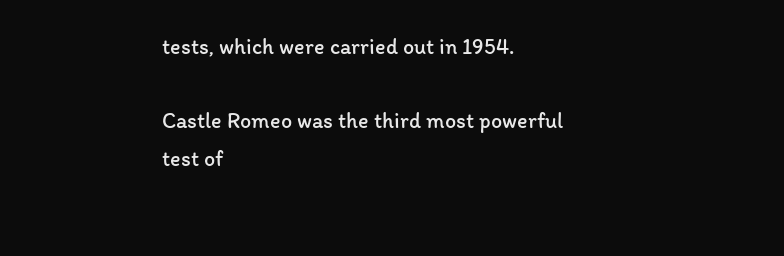tests, which were carried out in 1954.

Castle Romeo was the third most powerful test of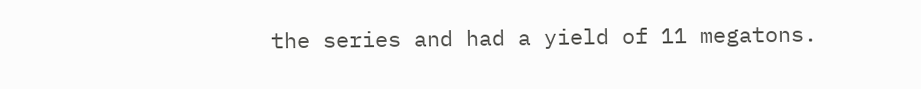the series and had a yield of 11 megatons.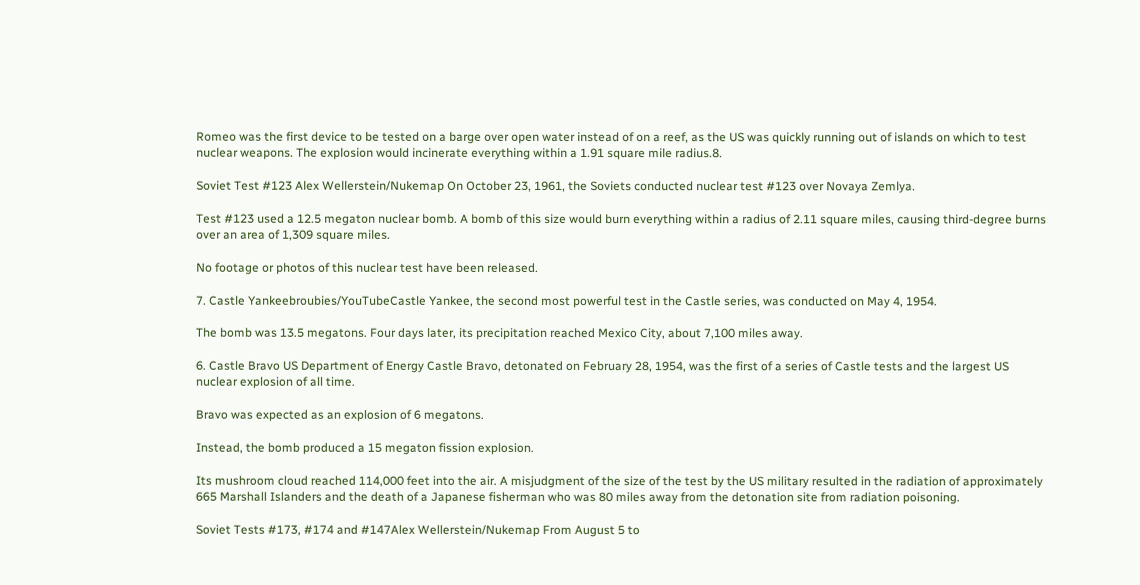Romeo was the first device to be tested on a barge over open water instead of on a reef, as the US was quickly running out of islands on which to test nuclear weapons. The explosion would incinerate everything within a 1.91 square mile radius.8.

Soviet Test #123 Alex Wellerstein/Nukemap On October 23, 1961, the Soviets conducted nuclear test #123 over Novaya Zemlya.

Test #123 used a 12.5 megaton nuclear bomb. A bomb of this size would burn everything within a radius of 2.11 square miles, causing third-degree burns over an area of 1,309 square miles.

No footage or photos of this nuclear test have been released.

7. Castle Yankeebroubies/YouTubeCastle Yankee, the second most powerful test in the Castle series, was conducted on May 4, 1954.

The bomb was 13.5 megatons. Four days later, its precipitation reached Mexico City, about 7,100 miles away.

6. Castle Bravo US Department of Energy Castle Bravo, detonated on February 28, 1954, was the first of a series of Castle tests and the largest US nuclear explosion of all time.

Bravo was expected as an explosion of 6 megatons.

Instead, the bomb produced a 15 megaton fission explosion.

Its mushroom cloud reached 114,000 feet into the air. A misjudgment of the size of the test by the US military resulted in the radiation of approximately 665 Marshall Islanders and the death of a Japanese fisherman who was 80 miles away from the detonation site from radiation poisoning.

Soviet Tests #173, #174 and #147Alex Wellerstein/Nukemap From August 5 to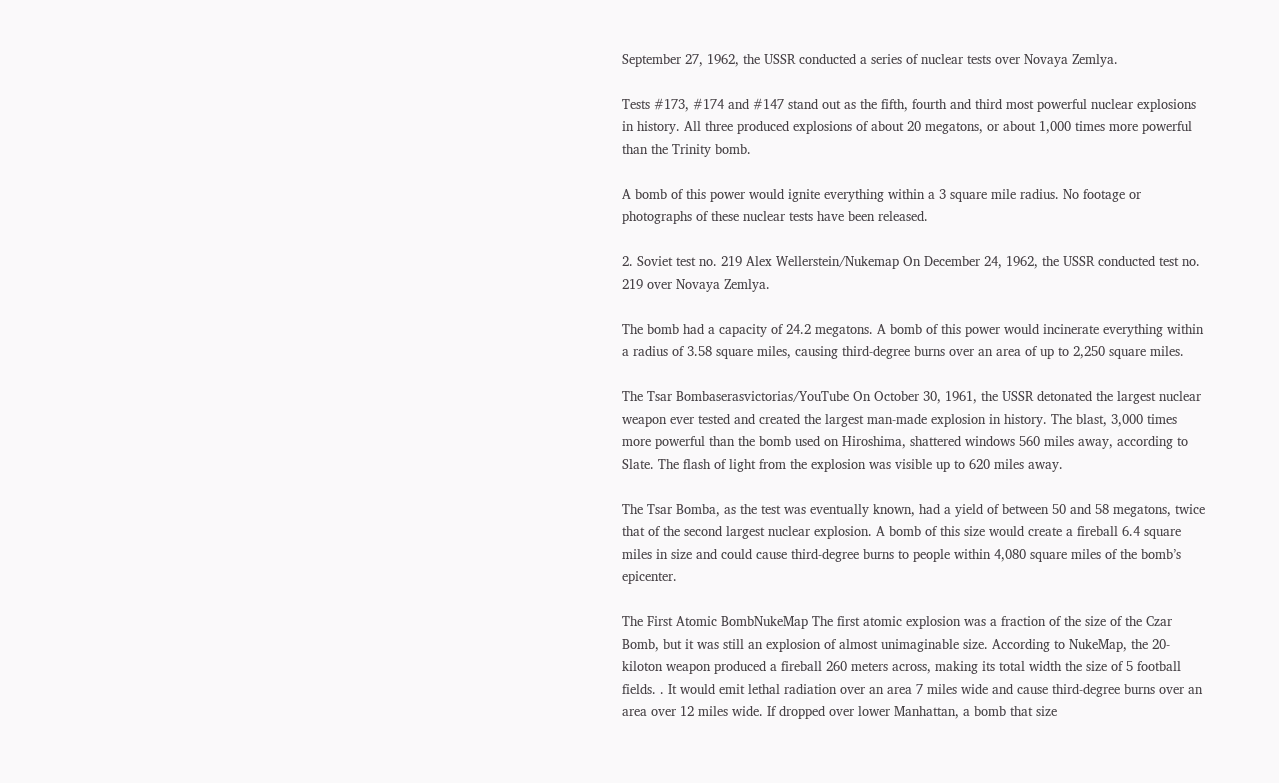September 27, 1962, the USSR conducted a series of nuclear tests over Novaya Zemlya.

Tests #173, #174 and #147 stand out as the fifth, fourth and third most powerful nuclear explosions in history. All three produced explosions of about 20 megatons, or about 1,000 times more powerful than the Trinity bomb.

A bomb of this power would ignite everything within a 3 square mile radius. No footage or photographs of these nuclear tests have been released.

2. Soviet test no. 219 Alex Wellerstein/Nukemap On December 24, 1962, the USSR conducted test no. 219 over Novaya Zemlya.

The bomb had a capacity of 24.2 megatons. A bomb of this power would incinerate everything within a radius of 3.58 square miles, causing third-degree burns over an area of up to 2,250 square miles.

The Tsar Bombaserasvictorias/YouTube On October 30, 1961, the USSR detonated the largest nuclear weapon ever tested and created the largest man-made explosion in history. The blast, 3,000 times more powerful than the bomb used on Hiroshima, shattered windows 560 miles away, according to Slate. The flash of light from the explosion was visible up to 620 miles away.

The Tsar Bomba, as the test was eventually known, had a yield of between 50 and 58 megatons, twice that of the second largest nuclear explosion. A bomb of this size would create a fireball 6.4 square miles in size and could cause third-degree burns to people within 4,080 square miles of the bomb’s epicenter.

The First Atomic BombNukeMap The first atomic explosion was a fraction of the size of the Czar Bomb, but it was still an explosion of almost unimaginable size. According to NukeMap, the 20-kiloton weapon produced a fireball 260 meters across, making its total width the size of 5 football fields. . It would emit lethal radiation over an area 7 miles wide and cause third-degree burns over an area over 12 miles wide. If dropped over lower Manhattan, a bomb that size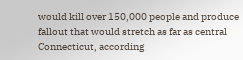would kill over 150,000 people and produce fallout that would stretch as far as central Connecticut, according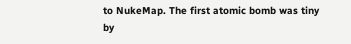to NukeMap. The first atomic bomb was tiny by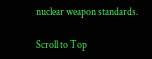nuclear weapon standards.

Scroll to Top